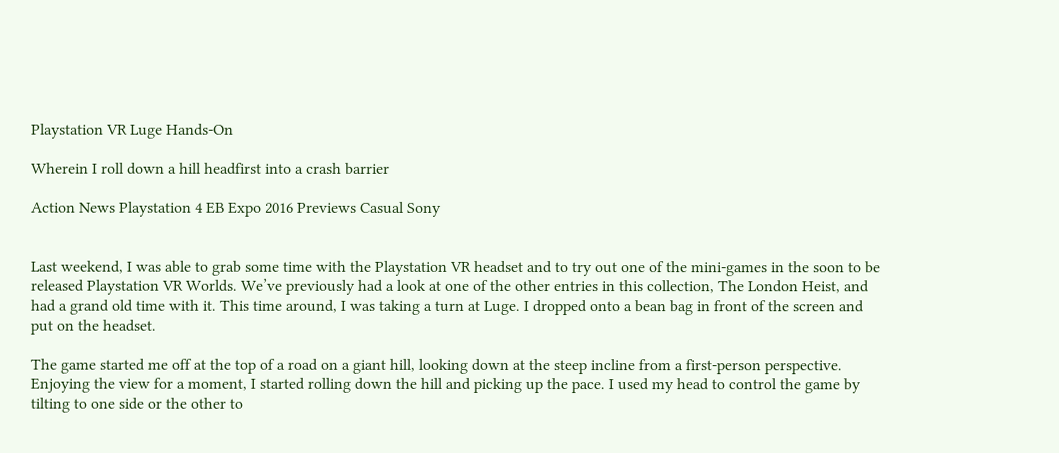Playstation VR Luge Hands-On

Wherein I roll down a hill headfirst into a crash barrier

Action News Playstation 4 EB Expo 2016 Previews Casual Sony


Last weekend, I was able to grab some time with the Playstation VR headset and to try out one of the mini-games in the soon to be released Playstation VR Worlds. We’ve previously had a look at one of the other entries in this collection, The London Heist, and had a grand old time with it. This time around, I was taking a turn at Luge. I dropped onto a bean bag in front of the screen and put on the headset.

The game started me off at the top of a road on a giant hill, looking down at the steep incline from a first-person perspective. Enjoying the view for a moment, I started rolling down the hill and picking up the pace. I used my head to control the game by tilting to one side or the other to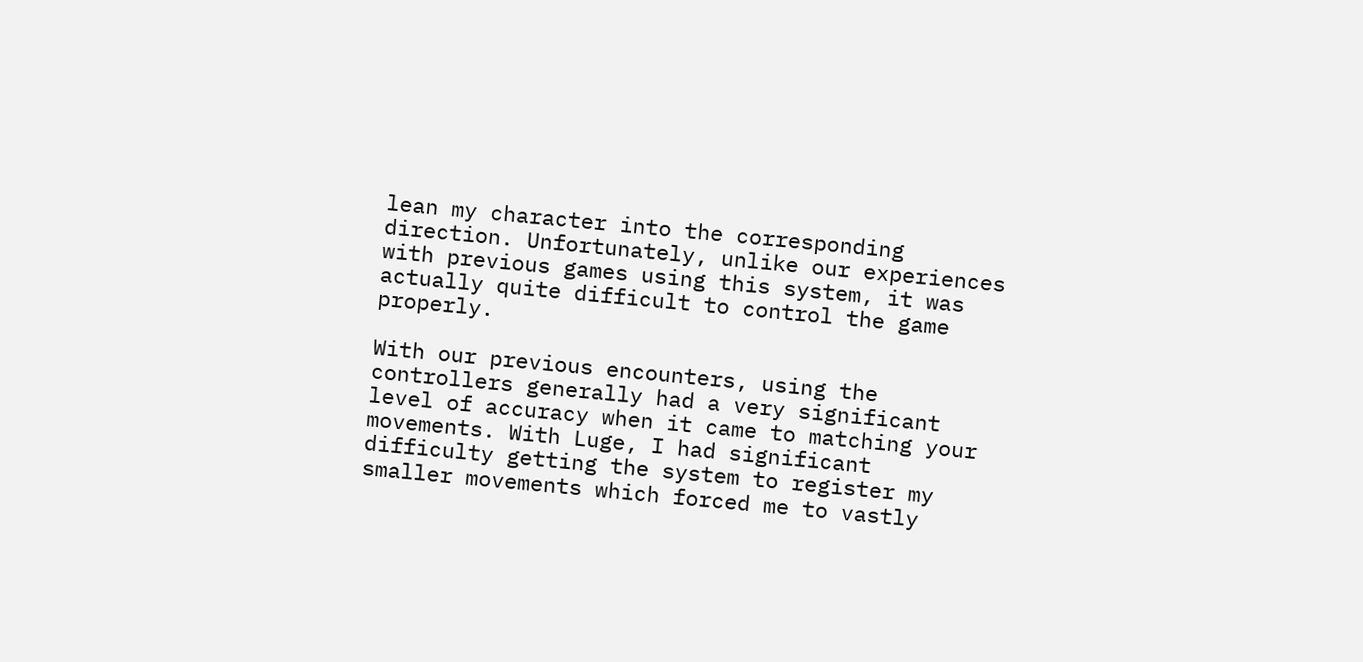lean my character into the corresponding direction. Unfortunately, unlike our experiences with previous games using this system, it was actually quite difficult to control the game properly.

With our previous encounters, using the controllers generally had a very significant level of accuracy when it came to matching your movements. With Luge, I had significant difficulty getting the system to register my smaller movements which forced me to vastly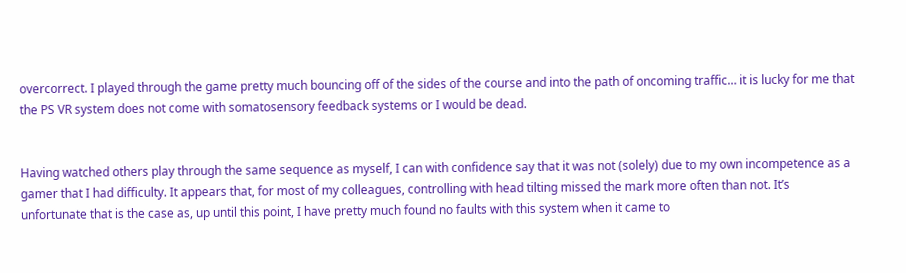overcorrect. I played through the game pretty much bouncing off of the sides of the course and into the path of oncoming traffic… it is lucky for me that the PS VR system does not come with somatosensory feedback systems or I would be dead.


Having watched others play through the same sequence as myself, I can with confidence say that it was not (solely) due to my own incompetence as a gamer that I had difficulty. It appears that, for most of my colleagues, controlling with head tilting missed the mark more often than not. It’s unfortunate that is the case as, up until this point, I have pretty much found no faults with this system when it came to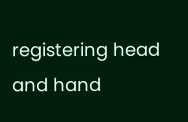registering head and hand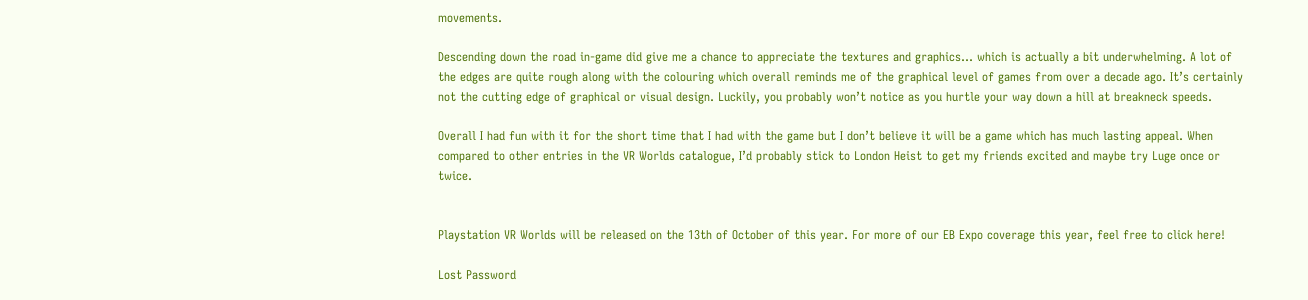movements.

Descending down the road in-game did give me a chance to appreciate the textures and graphics… which is actually a bit underwhelming. A lot of the edges are quite rough along with the colouring which overall reminds me of the graphical level of games from over a decade ago. It’s certainly not the cutting edge of graphical or visual design. Luckily, you probably won’t notice as you hurtle your way down a hill at breakneck speeds.

Overall I had fun with it for the short time that I had with the game but I don’t believe it will be a game which has much lasting appeal. When compared to other entries in the VR Worlds catalogue, I’d probably stick to London Heist to get my friends excited and maybe try Luge once or twice.


Playstation VR Worlds will be released on the 13th of October of this year. For more of our EB Expo coverage this year, feel free to click here!

Lost Password